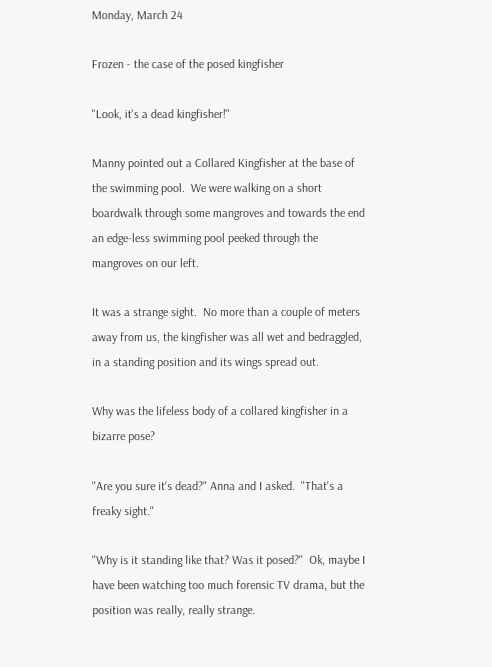Monday, March 24

Frozen - the case of the posed kingfisher

"Look, it's a dead kingfisher!"

Manny pointed out a Collared Kingfisher at the base of the swimming pool.  We were walking on a short boardwalk through some mangroves and towards the end an edge-less swimming pool peeked through the mangroves on our left.

It was a strange sight.  No more than a couple of meters away from us, the kingfisher was all wet and bedraggled, in a standing position and its wings spread out.

Why was the lifeless body of a collared kingfisher in a bizarre pose?

"Are you sure it's dead?" Anna and I asked.  "That's a freaky sight."

"Why is it standing like that? Was it posed?"  Ok, maybe I have been watching too much forensic TV drama, but the position was really, really strange.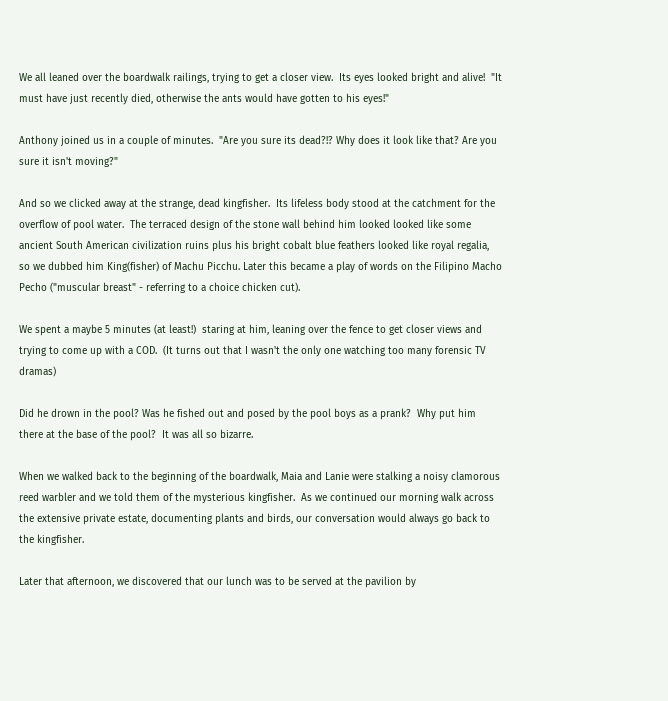We all leaned over the boardwalk railings, trying to get a closer view.  Its eyes looked bright and alive!  "It must have just recently died, otherwise the ants would have gotten to his eyes!"

Anthony joined us in a couple of minutes.  "Are you sure its dead?!? Why does it look like that? Are you sure it isn't moving?"

And so we clicked away at the strange, dead kingfisher.  Its lifeless body stood at the catchment for the overflow of pool water.  The terraced design of the stone wall behind him looked looked like some ancient South American civilization ruins plus his bright cobalt blue feathers looked like royal regalia, so we dubbed him King(fisher) of Machu Picchu. Later this became a play of words on the Filipino Macho Pecho ("muscular breast" - referring to a choice chicken cut).

We spent a maybe 5 minutes (at least!)  staring at him, leaning over the fence to get closer views and trying to come up with a COD.  (It turns out that I wasn't the only one watching too many forensic TV dramas)

Did he drown in the pool? Was he fished out and posed by the pool boys as a prank?  Why put him there at the base of the pool?  It was all so bizarre.

When we walked back to the beginning of the boardwalk, Maia and Lanie were stalking a noisy clamorous reed warbler and we told them of the mysterious kingfisher.  As we continued our morning walk across the extensive private estate, documenting plants and birds, our conversation would always go back to the kingfisher.

Later that afternoon, we discovered that our lunch was to be served at the pavilion by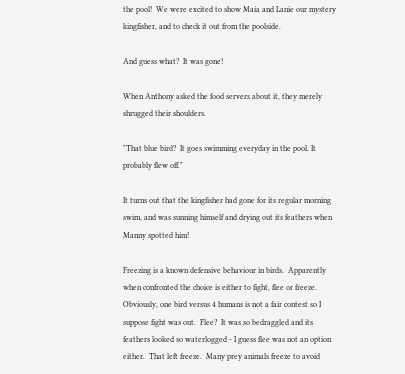the pool!  We were excited to show Maia and Lanie our mystery kingfisher, and to check it out from the poolside.

And guess what?  It was gone!

When Anthony asked the food servers about it, they merely shrugged their shoulders.

"That blue bird?  It goes swimming everyday in the pool. It probably flew off."

It turns out that the kingfisher had gone for its regular morning swim, and was sunning himself and drying out its feathers when Manny spotted him!

Freezing is a known defensive behaviour in birds.  Apparently when confronted the choice is either to fight, flee or freeze.  Obviously, one bird versus 4 humans is not a fair contest so I suppose fight was out.  Flee?  It was so bedraggled and its feathers looked so waterlogged - I guess flee was not an option either.  That left freeze.  Many prey animals freeze to avoid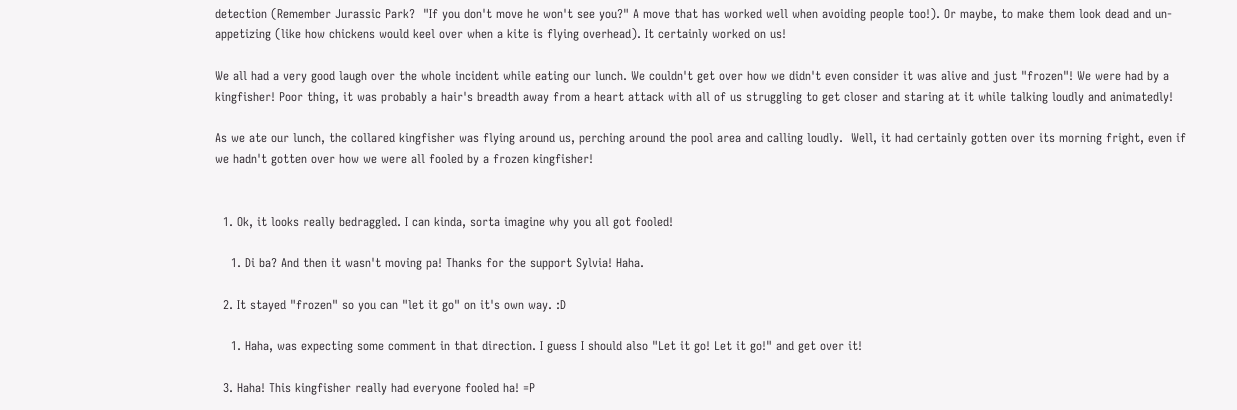detection (Remember Jurassic Park?  "If you don't move he won't see you?" A move that has worked well when avoiding people too!). Or maybe, to make them look dead and un-appetizing (like how chickens would keel over when a kite is flying overhead). It certainly worked on us!

We all had a very good laugh over the whole incident while eating our lunch. We couldn't get over how we didn't even consider it was alive and just "frozen"! We were had by a kingfisher! Poor thing, it was probably a hair's breadth away from a heart attack with all of us struggling to get closer and staring at it while talking loudly and animatedly!

As we ate our lunch, the collared kingfisher was flying around us, perching around the pool area and calling loudly.  Well, it had certainly gotten over its morning fright, even if we hadn't gotten over how we were all fooled by a frozen kingfisher!


  1. Ok, it looks really bedraggled. I can kinda, sorta imagine why you all got fooled!

    1. Di ba? And then it wasn't moving pa! Thanks for the support Sylvia! Haha.

  2. It stayed "frozen" so you can "let it go" on it's own way. :D

    1. Haha, was expecting some comment in that direction. I guess I should also "Let it go! Let it go!" and get over it!

  3. Haha! This kingfisher really had everyone fooled ha! =P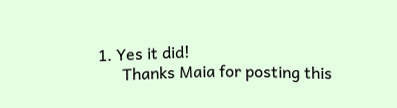1. Yes it did!
      Thanks Maia for posting this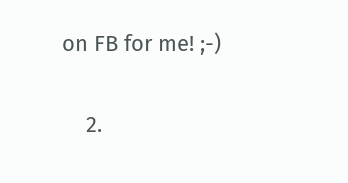on FB for me! ;-)

    2.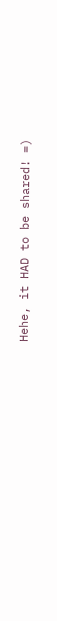Hehe, it HAD to be shared! =)